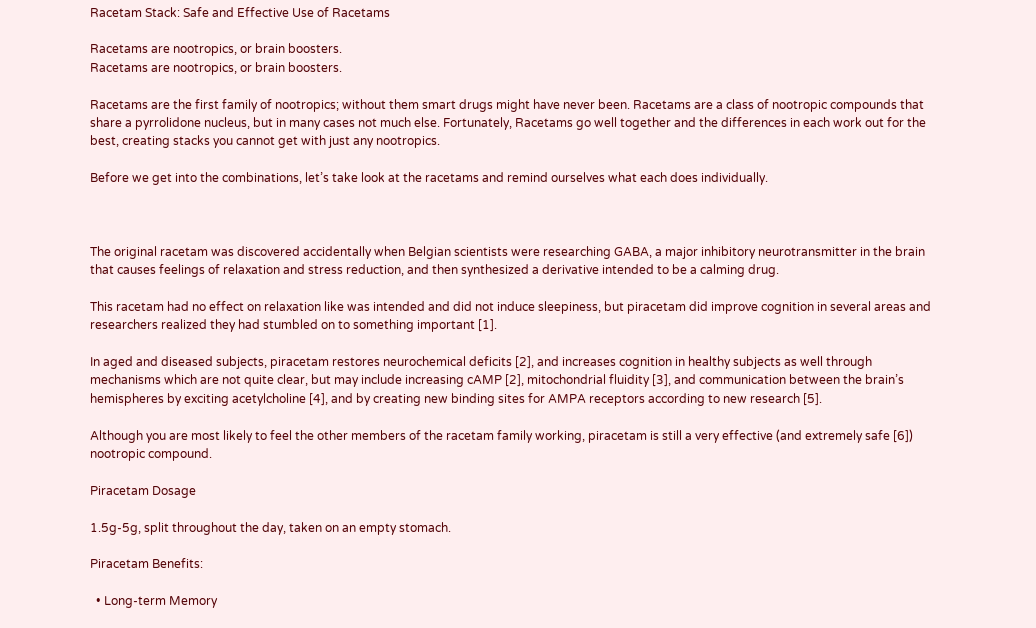Racetam Stack: Safe and Effective Use of Racetams

Racetams are nootropics, or brain boosters.
Racetams are nootropics, or brain boosters.

Racetams are the first family of nootropics; without them smart drugs might have never been. Racetams are a class of nootropic compounds that share a pyrrolidone nucleus, but in many cases not much else. Fortunately, Racetams go well together and the differences in each work out for the best, creating stacks you cannot get with just any nootropics.

Before we get into the combinations, let’s take look at the racetams and remind ourselves what each does individually.



The original racetam was discovered accidentally when Belgian scientists were researching GABA, a major inhibitory neurotransmitter in the brain that causes feelings of relaxation and stress reduction, and then synthesized a derivative intended to be a calming drug.

This racetam had no effect on relaxation like was intended and did not induce sleepiness, but piracetam did improve cognition in several areas and researchers realized they had stumbled on to something important [1].

In aged and diseased subjects, piracetam restores neurochemical deficits [2], and increases cognition in healthy subjects as well through mechanisms which are not quite clear, but may include increasing cAMP [2], mitochondrial fluidity [3], and communication between the brain’s hemispheres by exciting acetylcholine [4], and by creating new binding sites for AMPA receptors according to new research [5].

Although you are most likely to feel the other members of the racetam family working, piracetam is still a very effective (and extremely safe [6]) nootropic compound.

Piracetam Dosage

1.5g-5g, split throughout the day, taken on an empty stomach.

Piracetam Benefits:

  • Long-term Memory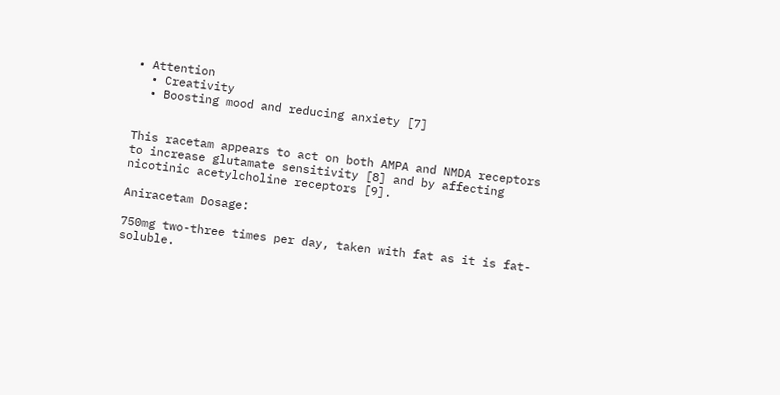• Attention
  • Creativity
  • Boosting mood and reducing anxiety [7]


This racetam appears to act on both AMPA and NMDA receptors to increase glutamate sensitivity [8] and by affecting nicotinic acetylcholine receptors [9].

Aniracetam Dosage:

750mg two-three times per day, taken with fat as it is fat-soluble.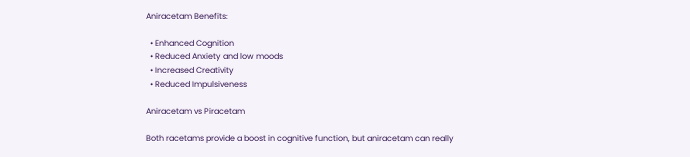Aniracetam Benefits:

  • Enhanced Cognition
  • Reduced Anxiety and low moods
  • Increased Creativity
  • Reduced Impulsiveness

Aniracetam vs Piracetam

Both racetams provide a boost in cognitive function, but aniracetam can really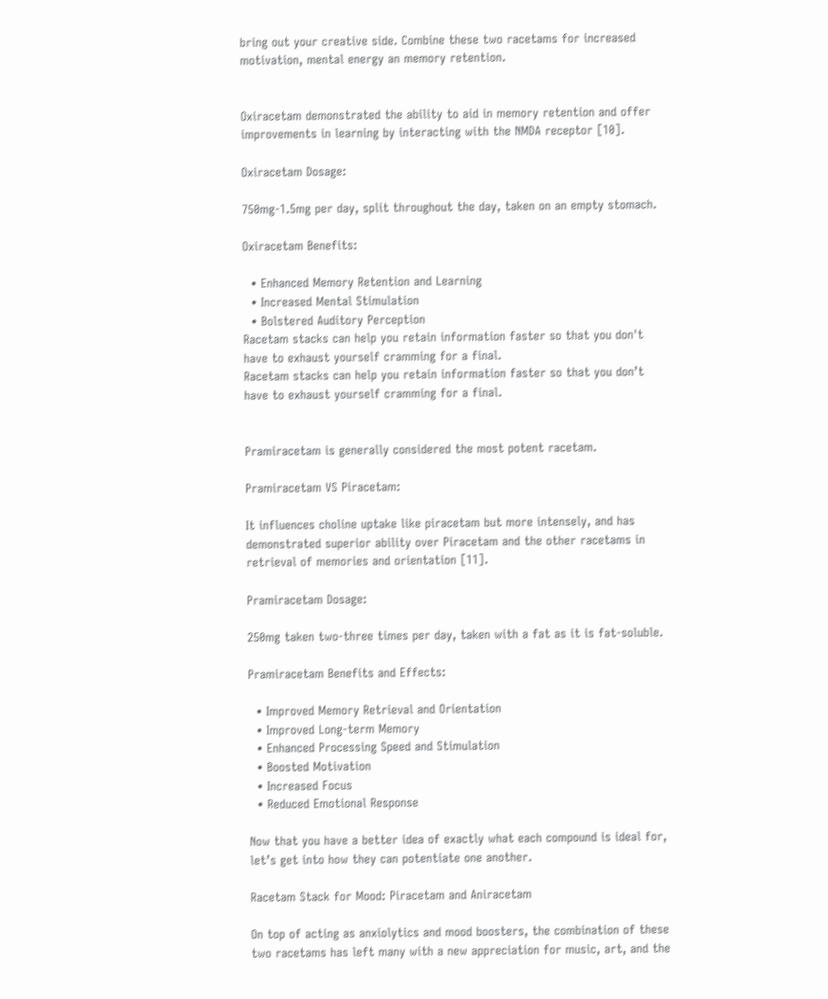bring out your creative side. Combine these two racetams for increased motivation, mental energy an memory retention.


Oxiracetam demonstrated the ability to aid in memory retention and offer improvements in learning by interacting with the NMDA receptor [10].

Oxiracetam Dosage:

750mg-1.5mg per day, split throughout the day, taken on an empty stomach.

Oxiracetam Benefits:

  • Enhanced Memory Retention and Learning
  • Increased Mental Stimulation
  • Bolstered Auditory Perception
Racetam stacks can help you retain information faster so that you don't have to exhaust yourself cramming for a final.
Racetam stacks can help you retain information faster so that you don’t have to exhaust yourself cramming for a final.


Pramiracetam is generally considered the most potent racetam.

Pramiracetam VS Piracetam:

It influences choline uptake like piracetam but more intensely, and has demonstrated superior ability over Piracetam and the other racetams in retrieval of memories and orientation [11].

Pramiracetam Dosage:

250mg taken two-three times per day, taken with a fat as it is fat-soluble.

Pramiracetam Benefits and Effects:

  • Improved Memory Retrieval and Orientation
  • Improved Long-term Memory
  • Enhanced Processing Speed and Stimulation
  • Boosted Motivation
  • Increased Focus
  • Reduced Emotional Response

Now that you have a better idea of exactly what each compound is ideal for, let’s get into how they can potentiate one another.

Racetam Stack for Mood: Piracetam and Aniracetam

On top of acting as anxiolytics and mood boosters, the combination of these two racetams has left many with a new appreciation for music, art, and the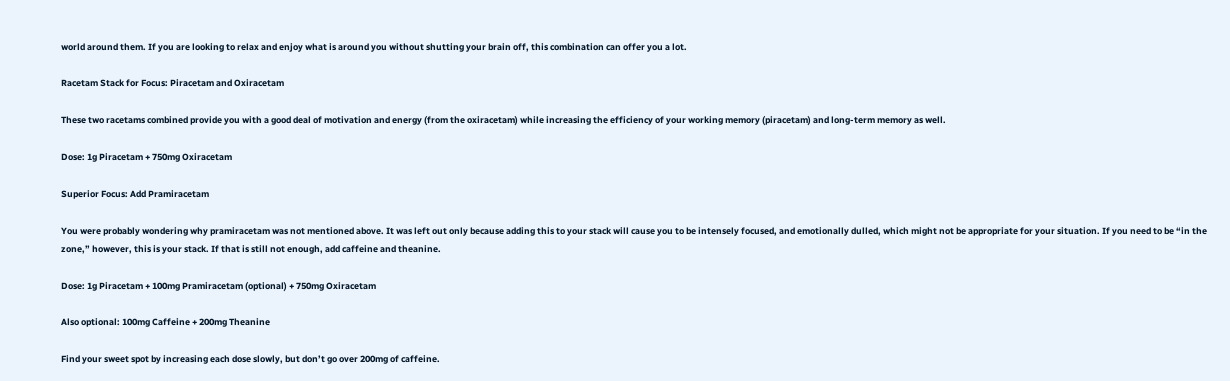world around them. If you are looking to relax and enjoy what is around you without shutting your brain off, this combination can offer you a lot.

Racetam Stack for Focus: Piracetam and Oxiracetam

These two racetams combined provide you with a good deal of motivation and energy (from the oxiracetam) while increasing the efficiency of your working memory (piracetam) and long-term memory as well.

Dose: 1g Piracetam + 750mg Oxiracetam

Superior Focus: Add Pramiracetam

You were probably wondering why pramiracetam was not mentioned above. It was left out only because adding this to your stack will cause you to be intensely focused, and emotionally dulled, which might not be appropriate for your situation. If you need to be “in the zone,” however, this is your stack. If that is still not enough, add caffeine and theanine.

Dose: 1g Piracetam + 100mg Pramiracetam (optional) + 750mg Oxiracetam

Also optional: 100mg Caffeine + 200mg Theanine

Find your sweet spot by increasing each dose slowly, but don’t go over 200mg of caffeine.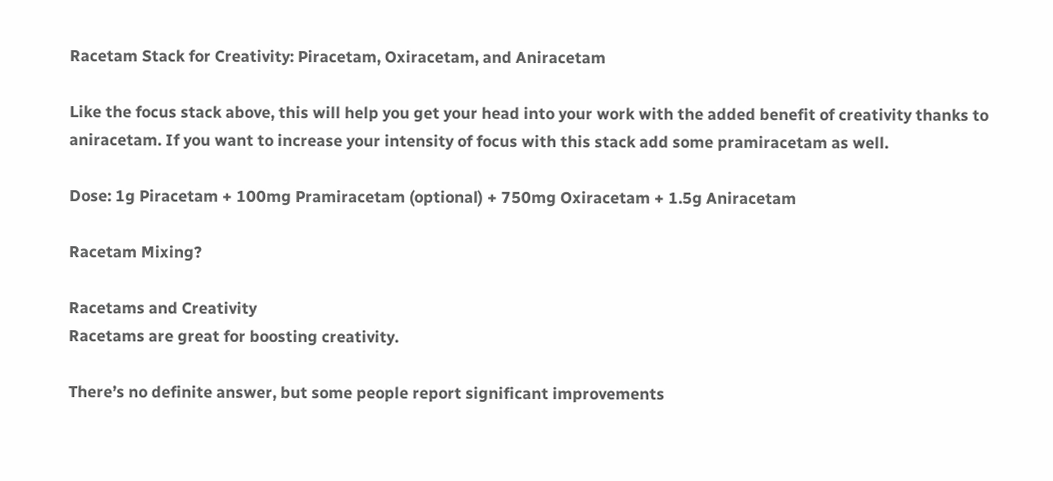Racetam Stack for Creativity: Piracetam, Oxiracetam, and Aniracetam

Like the focus stack above, this will help you get your head into your work with the added benefit of creativity thanks to aniracetam. If you want to increase your intensity of focus with this stack add some pramiracetam as well.

Dose: 1g Piracetam + 100mg Pramiracetam (optional) + 750mg Oxiracetam + 1.5g Aniracetam

Racetam Mixing?

Racetams and Creativity
Racetams are great for boosting creativity.

There’s no definite answer, but some people report significant improvements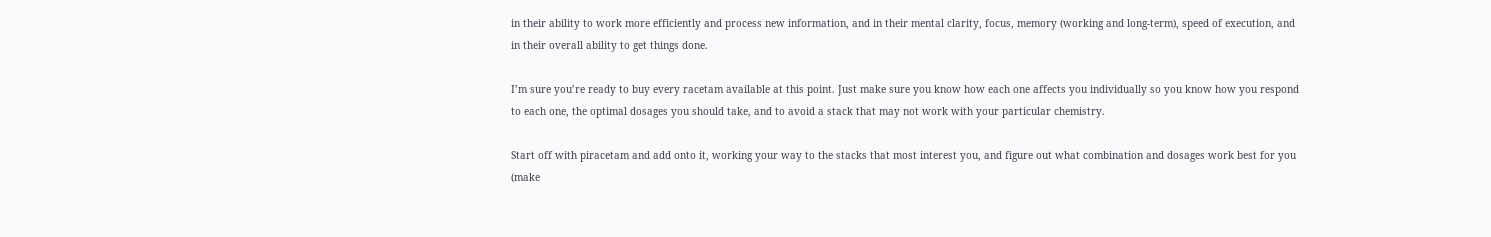in their ability to work more efficiently and process new information, and in their mental clarity, focus, memory (working and long-term), speed of execution, and in their overall ability to get things done.

I’m sure you’re ready to buy every racetam available at this point. Just make sure you know how each one affects you individually so you know how you respond to each one, the optimal dosages you should take, and to avoid a stack that may not work with your particular chemistry.

Start off with piracetam and add onto it, working your way to the stacks that most interest you, and figure out what combination and dosages work best for you (make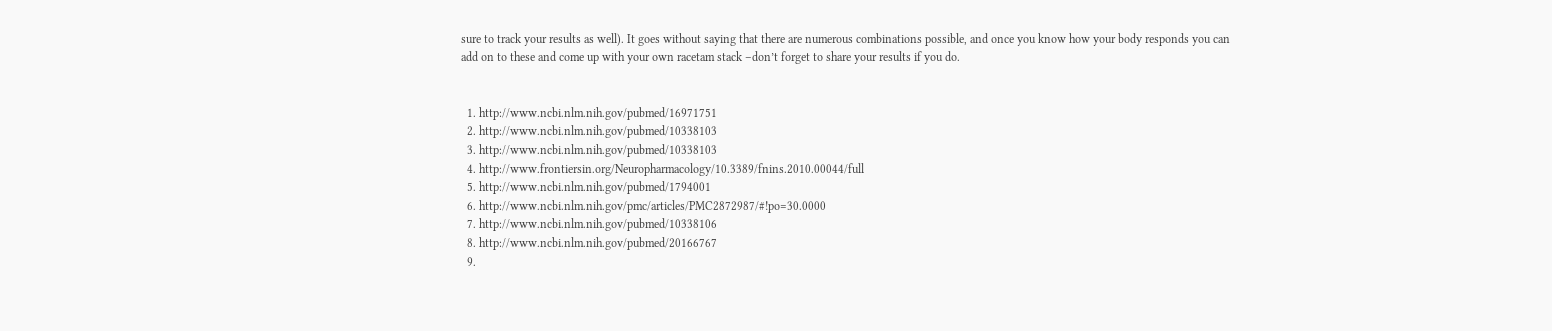sure to track your results as well). It goes without saying that there are numerous combinations possible, and once you know how your body responds you can add on to these and come up with your own racetam stack –don’t forget to share your results if you do.


  1. http://www.ncbi.nlm.nih.gov/pubmed/16971751
  2. http://www.ncbi.nlm.nih.gov/pubmed/10338103
  3. http://www.ncbi.nlm.nih.gov/pubmed/10338103
  4. http://www.frontiersin.org/Neuropharmacology/10.3389/fnins.2010.00044/full
  5. http://www.ncbi.nlm.nih.gov/pubmed/1794001
  6. http://www.ncbi.nlm.nih.gov/pmc/articles/PMC2872987/#!po=30.0000
  7. http://www.ncbi.nlm.nih.gov/pubmed/10338106
  8. http://www.ncbi.nlm.nih.gov/pubmed/20166767
  9.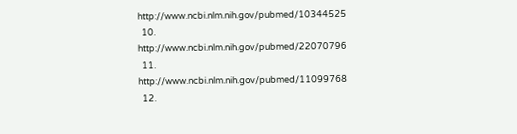http://www.ncbi.nlm.nih.gov/pubmed/10344525
  10. http://www.ncbi.nlm.nih.gov/pubmed/22070796
  11. http://www.ncbi.nlm.nih.gov/pubmed/11099768
  12.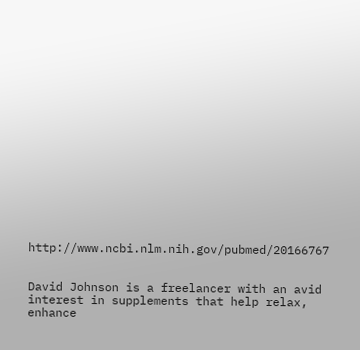http://www.ncbi.nlm.nih.gov/pubmed/20166767


David Johnson is a freelancer with an avid interest in supplements that help relax, enhance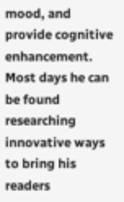mood, and provide cognitive enhancement. Most days he can be found researching innovative ways to bring his readers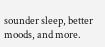sounder sleep, better moods, and more.